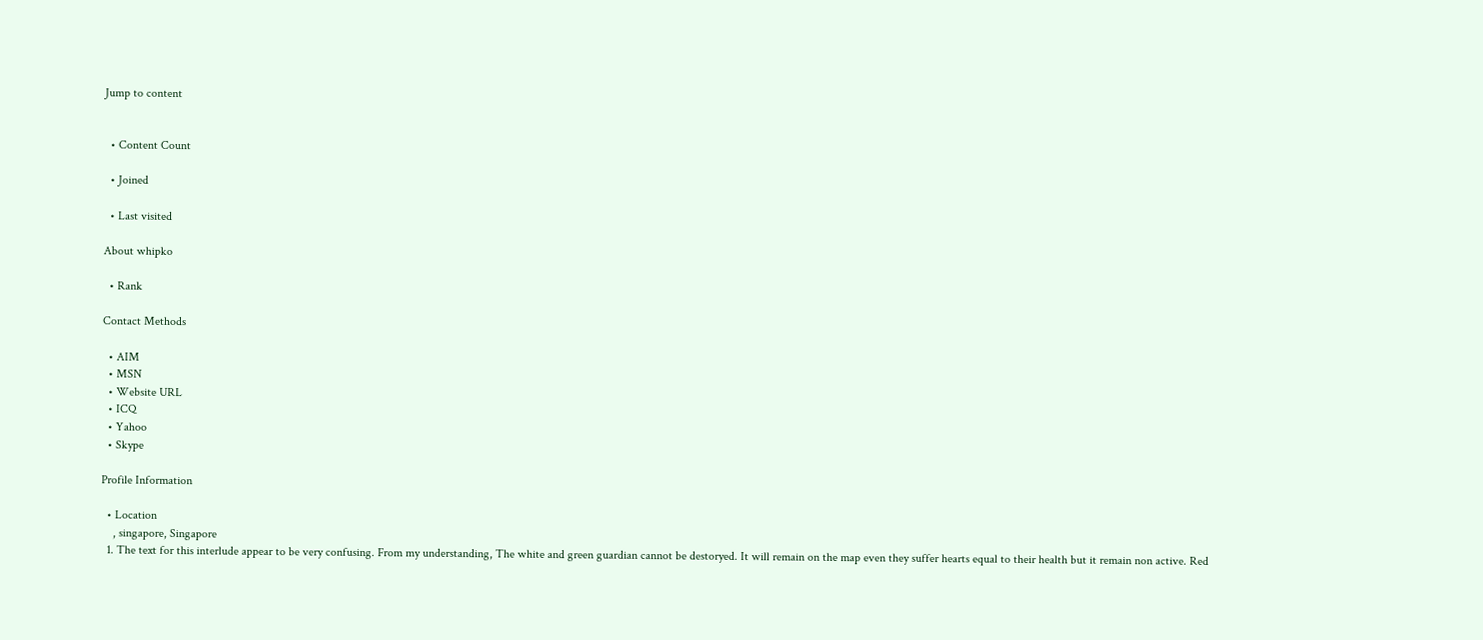Jump to content


  • Content Count

  • Joined

  • Last visited

About whipko

  • Rank

Contact Methods

  • AIM
  • MSN
  • Website URL
  • ICQ
  • Yahoo
  • Skype

Profile Information

  • Location
    , singapore, Singapore
  1. The text for this interlude appear to be very confusing. From my understanding, The white and green guardian cannot be destoryed. It will remain on the map even they suffer hearts equal to their health but it remain non active. Red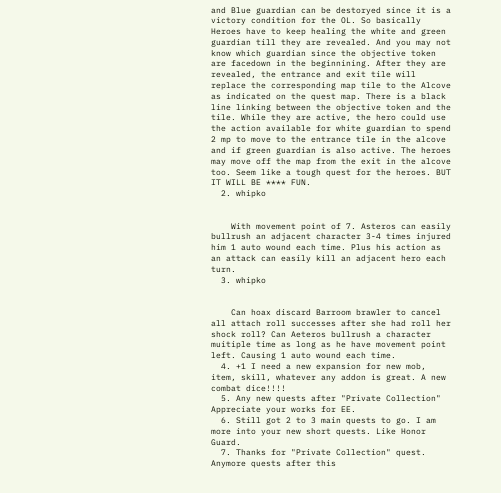and Blue guardian can be destoryed since it is a victory condition for the OL. So basically Heroes have to keep healing the white and green guardian till they are revealed. And you may not know which guardian since the objective token are facedown in the beginnining. After they are revealed, the entrance and exit tile will replace the corresponding map tile to the Alcove as indicated on the quest map. There is a black line linking between the objective token and the tile. While they are active, the hero could use the action available for white guardian to spend 2 mp to move to the entrance tile in the alcove and if green guardian is also active. The heroes may move off the map from the exit in the alcove too. Seem like a tough quest for the heroes. BUT IT WILL BE **** FUN.
  2. whipko


    With movement point of 7. Asteros can easily bullrush an adjacent character 3-4 times injured him 1 auto wound each time. Plus his action as an attack can easily kill an adjacent hero each turn.
  3. whipko


    Can hoax discard Barroom brawler to cancel all attach roll successes after she had roll her shock roll? Can Aeteros bullrush a character muitiple time as long as he have movement point left. Causing 1 auto wound each time.
  4. +1 I need a new expansion for new mob, item, skill, whatever any addon is great. A new combat dice!!!!
  5. Any new quests after "Private Collection" Appreciate your works for EE.
  6. Still got 2 to 3 main quests to go. I am more into your new short quests. Like Honor Guard.
  7. Thanks for "Private Collection" quest. Anymore quests after this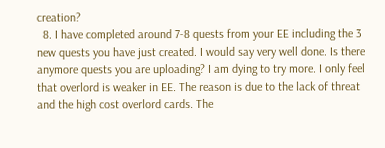creation?
  8. I have completed around 7-8 quests from your EE including the 3 new quests you have just created. I would say very well done. Is there anymore quests you are uploading? I am dying to try more. I only feel that overlord is weaker in EE. The reason is due to the lack of threat and the high cost overlord cards. The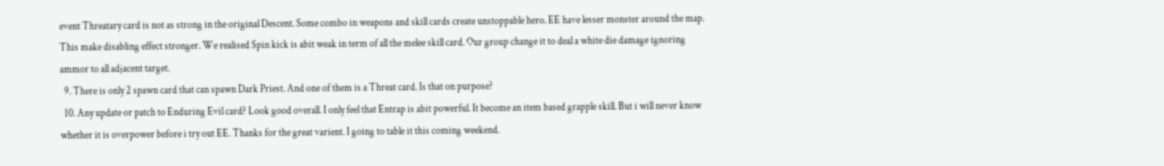event Threatary card is not as strong in the original Descent. Some combo in weapons and skill cards create unstoppable hero. EE have lesser monster around the map. This make disabling effect stronger. We realised Spin kick is abit weak in term of all the melee skill card. Our group change it to deal a white die damage ignoring ammor to all adjacent target.
  9. There is only 2 spawn card that can spawn Dark Priest. And one of them is a Threat card. Is that on purpose?
  10. Any update or patch to Enduring Evil card? Look good overall. I only feel that Entrap is abit powerful. It become an item based grapple skill. But i will never know whether it is overpower before i try out EE. Thanks for the great varient. I going to table it this coming weekend.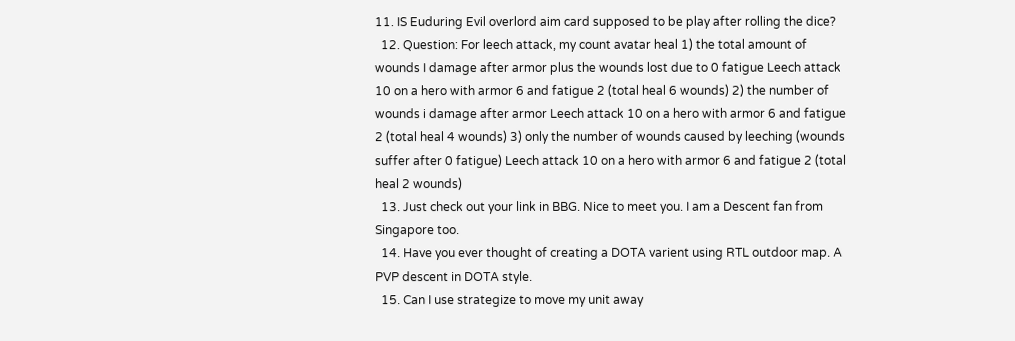11. IS Euduring Evil overlord aim card supposed to be play after rolling the dice?
  12. Question: For leech attack, my count avatar heal 1) the total amount of wounds I damage after armor plus the wounds lost due to 0 fatigue Leech attack 10 on a hero with armor 6 and fatigue 2 (total heal 6 wounds) 2) the number of wounds i damage after armor Leech attack 10 on a hero with armor 6 and fatigue 2 (total heal 4 wounds) 3) only the number of wounds caused by leeching (wounds suffer after 0 fatigue) Leech attack 10 on a hero with armor 6 and fatigue 2 (total heal 2 wounds)
  13. Just check out your link in BBG. Nice to meet you. I am a Descent fan from Singapore too.
  14. Have you ever thought of creating a DOTA varient using RTL outdoor map. A PVP descent in DOTA style.
  15. Can I use strategize to move my unit away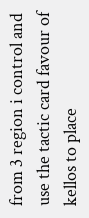from 3 region i control and use the tactic card favour of kellos to place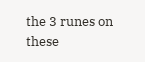the 3 runes on these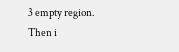3 empty region. Then i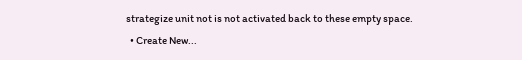strategize unit not is not activated back to these empty space.
  • Create New...